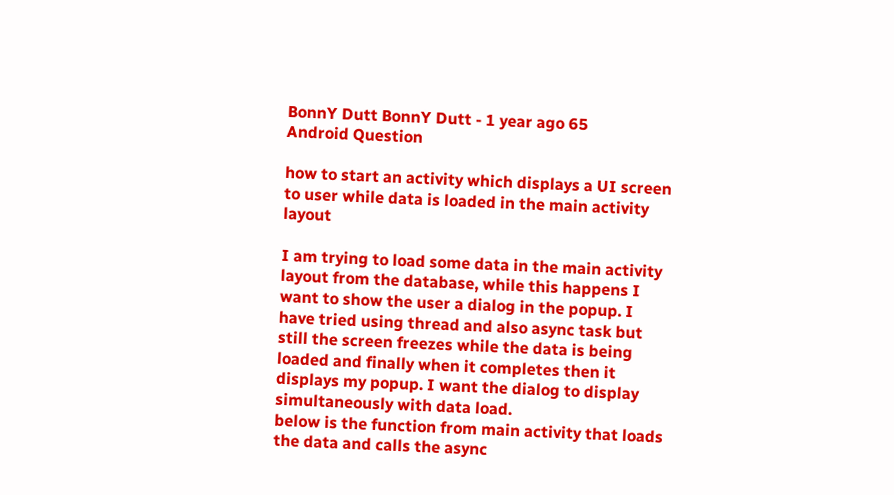BonnY Dutt BonnY Dutt - 1 year ago 65
Android Question

how to start an activity which displays a UI screen to user while data is loaded in the main activity layout

I am trying to load some data in the main activity layout from the database, while this happens I want to show the user a dialog in the popup. I have tried using thread and also async task but still the screen freezes while the data is being loaded and finally when it completes then it displays my popup. I want the dialog to display simultaneously with data load.
below is the function from main activity that loads the data and calls the async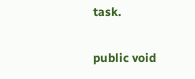task.

public void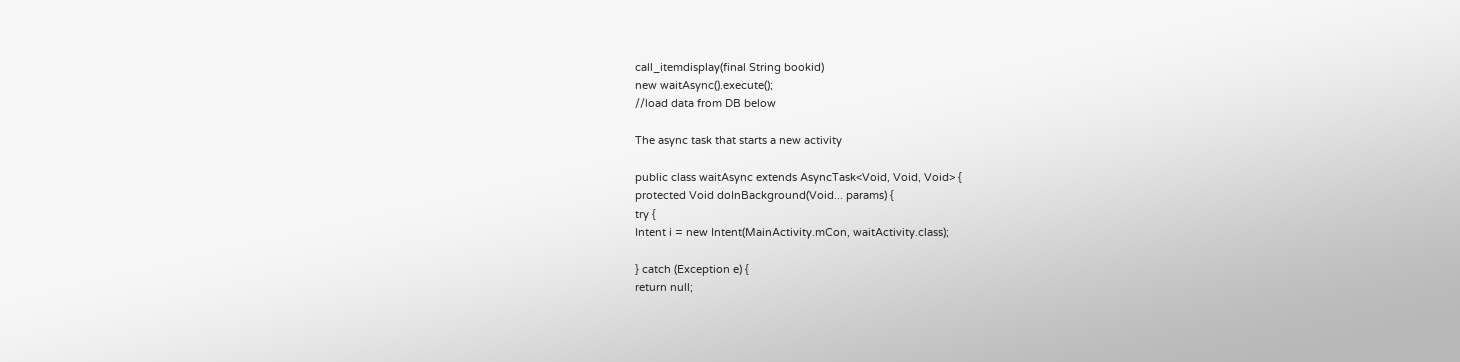call_itemdisplay(final String bookid)
new waitAsync().execute();
//load data from DB below

The async task that starts a new activity

public class waitAsync extends AsyncTask<Void, Void, Void> {
protected Void doInBackground(Void... params) {
try {
Intent i = new Intent(MainActivity.mCon, waitActivity.class);

} catch (Exception e) {
return null;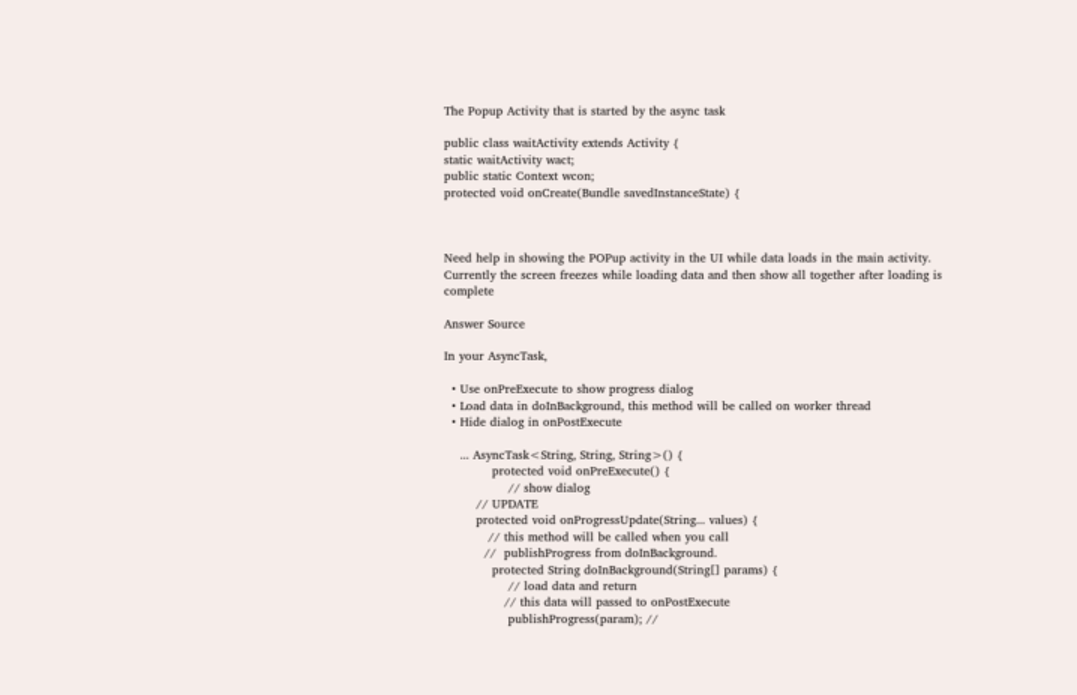The Popup Activity that is started by the async task

public class waitActivity extends Activity {
static waitActivity wact;
public static Context wcon;
protected void onCreate(Bundle savedInstanceState) {



Need help in showing the POPup activity in the UI while data loads in the main activity. Currently the screen freezes while loading data and then show all together after loading is complete

Answer Source

In your AsyncTask,

  • Use onPreExecute to show progress dialog
  • Load data in doInBackground, this method will be called on worker thread
  • Hide dialog in onPostExecute

    ... AsyncTask<String, String, String>() {
            protected void onPreExecute() {
                // show dialog
        // UPDATE
        protected void onProgressUpdate(String... values) {
           // this method will be called when you call
          //  publishProgress from doInBackground.
            protected String doInBackground(String[] params) {
                // load data and return
               // this data will passed to onPostExecute
                publishProgress(param); //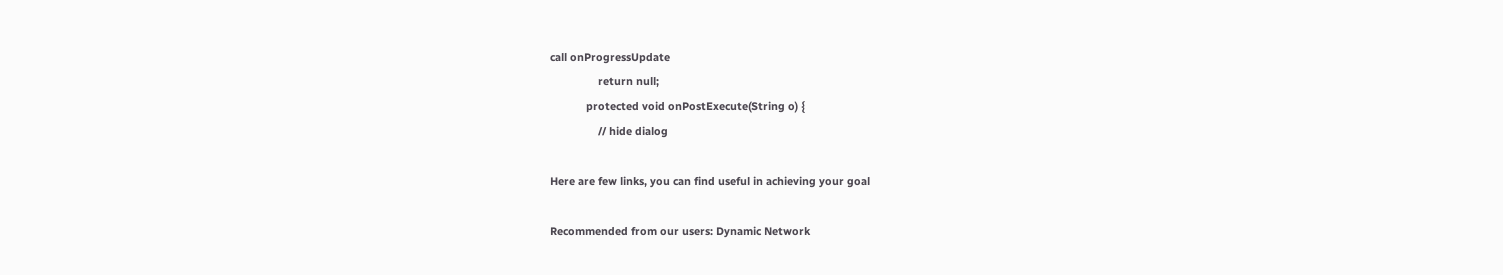call onProgressUpdate
                return null;
            protected void onPostExecute(String o) {
                // hide dialog

Here are few links, you can find useful in achieving your goal

Recommended from our users: Dynamic Network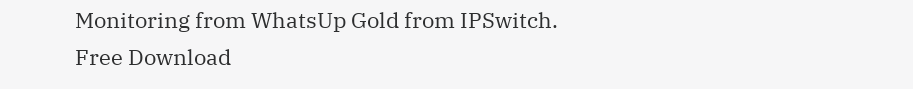Monitoring from WhatsUp Gold from IPSwitch. Free Download